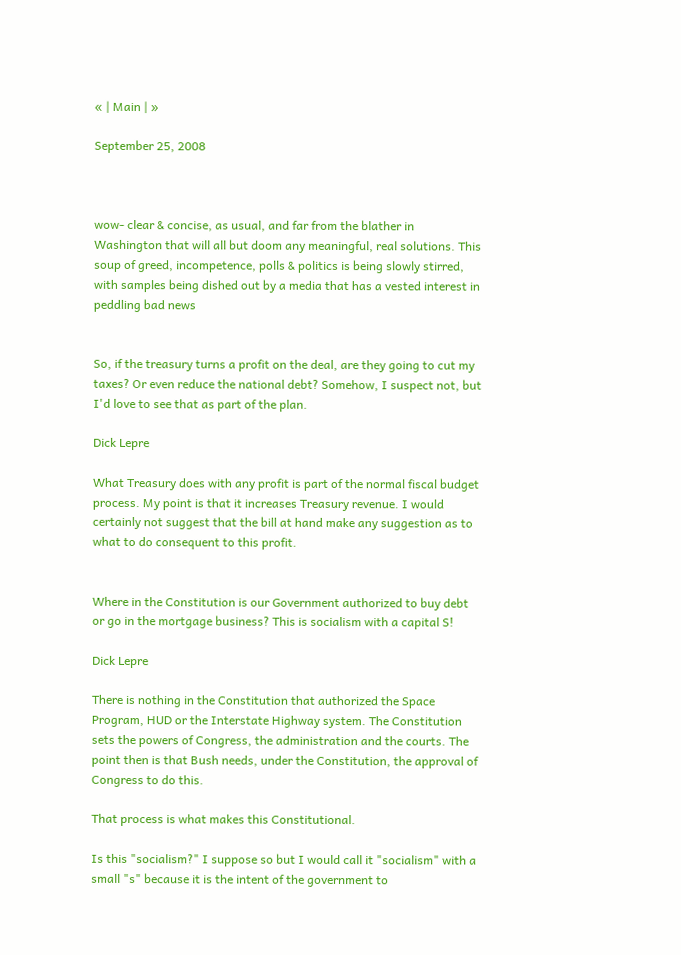« | Main | »

September 25, 2008



wow- clear & concise, as usual, and far from the blather in Washington that will all but doom any meaningful, real solutions. This soup of greed, incompetence, polls & politics is being slowly stirred, with samples being dished out by a media that has a vested interest in peddling bad news


So, if the treasury turns a profit on the deal, are they going to cut my taxes? Or even reduce the national debt? Somehow, I suspect not, but I'd love to see that as part of the plan.

Dick Lepre

What Treasury does with any profit is part of the normal fiscal budget process. My point is that it increases Treasury revenue. I would certainly not suggest that the bill at hand make any suggestion as to what to do consequent to this profit.


Where in the Constitution is our Government authorized to buy debt or go in the mortgage business? This is socialism with a capital S!

Dick Lepre

There is nothing in the Constitution that authorized the Space Program, HUD or the Interstate Highway system. The Constitution sets the powers of Congress, the administration and the courts. The point then is that Bush needs, under the Constitution, the approval of Congress to do this.

That process is what makes this Constitutional.

Is this "socialism?" I suppose so but I would call it "socialism" with a small "s" because it is the intent of the government to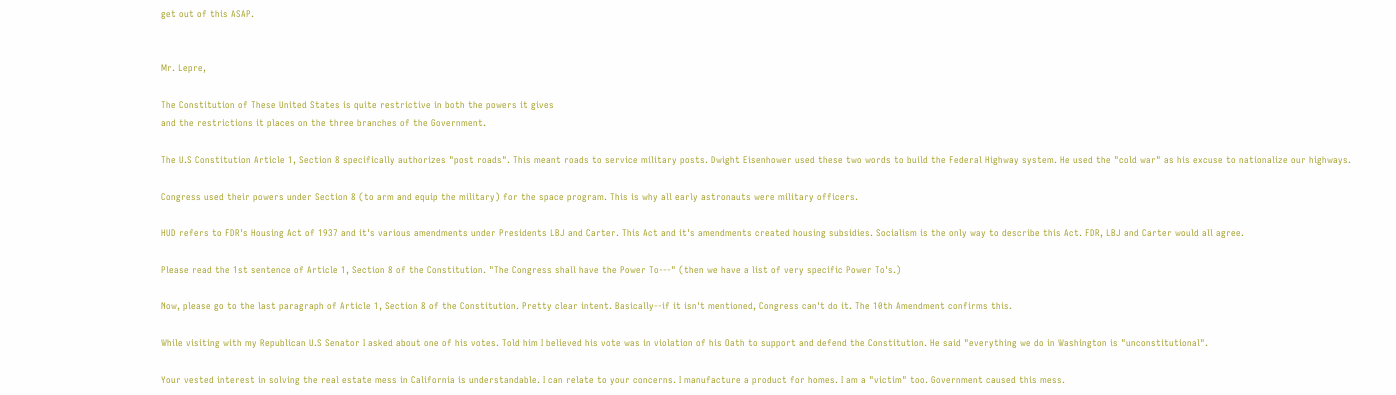get out of this ASAP.


Mr. Lepre,

The Constitution of These United States is quite restrictive in both the powers it gives
and the restrictions it places on the three branches of the Government.

The U.S Constitution Article 1, Section 8 specifically authorizes "post roads". This meant roads to service military posts. Dwight Eisenhower used these two words to build the Federal Highway system. He used the "cold war" as his excuse to nationalize our highways.

Congress used their powers under Section 8 (to arm and equip the military) for the space program. This is why all early astronauts were military officers.

HUD refers to FDR's Housing Act of 1937 and it's various amendments under Presidents LBJ and Carter. This Act and it's amendments created housing subsidies. Socialism is the only way to describe this Act. FDR, LBJ and Carter would all agree.

Please read the 1st sentence of Article 1, Section 8 of the Constitution. "The Congress shall have the Power To---" (then we have a list of very specific Power To's.)

Now, please go to the last paragraph of Article 1, Section 8 of the Constitution. Pretty clear intent. Basically--if it isn't mentioned, Congress can't do it. The 10th Amendment confirms this.

While visiting with my Republican U.S Senator I asked about one of his votes. Told him I believed his vote was in violation of his Oath to support and defend the Constitution. He said "everything we do in Washington is "unconstitutional".

Your vested interest in solving the real estate mess in California is understandable. I can relate to your concerns. I manufacture a product for homes. I am a "victim" too. Government caused this mess.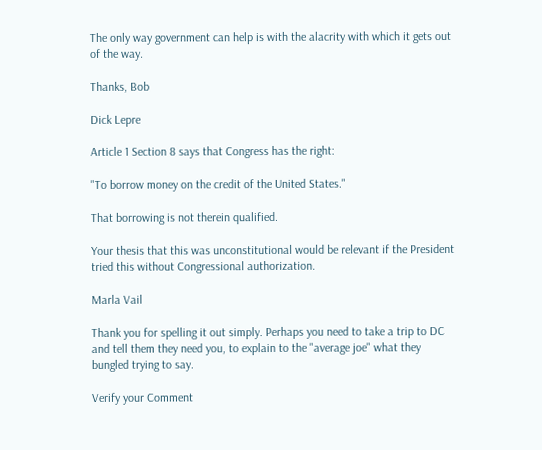The only way government can help is with the alacrity with which it gets out of the way.

Thanks, Bob

Dick Lepre

Article 1 Section 8 says that Congress has the right:

"To borrow money on the credit of the United States."

That borrowing is not therein qualified.

Your thesis that this was unconstitutional would be relevant if the President tried this without Congressional authorization.

Marla Vail

Thank you for spelling it out simply. Perhaps you need to take a trip to DC and tell them they need you, to explain to the "average joe" what they bungled trying to say.

Verify your Comment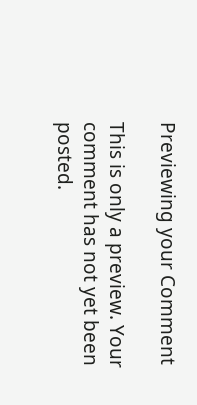Previewing your Comment

This is only a preview. Your comment has not yet been posted.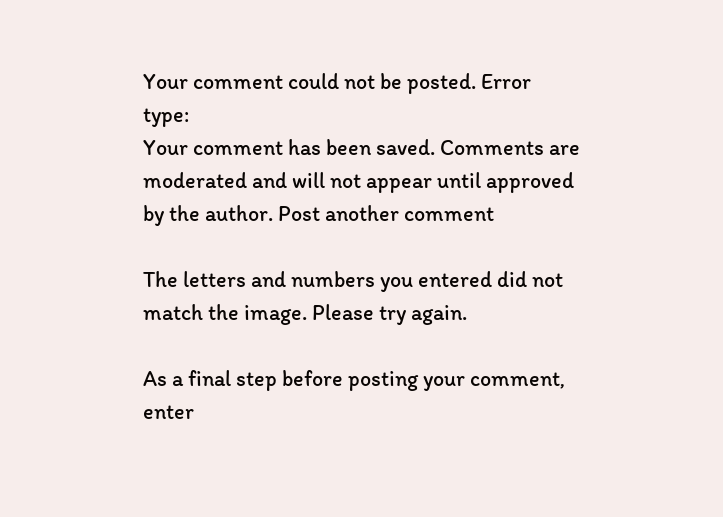Your comment could not be posted. Error type:
Your comment has been saved. Comments are moderated and will not appear until approved by the author. Post another comment

The letters and numbers you entered did not match the image. Please try again.

As a final step before posting your comment, enter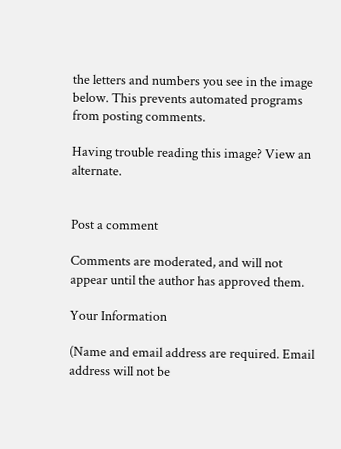the letters and numbers you see in the image below. This prevents automated programs from posting comments.

Having trouble reading this image? View an alternate.


Post a comment

Comments are moderated, and will not appear until the author has approved them.

Your Information

(Name and email address are required. Email address will not be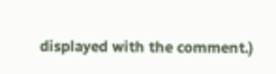displayed with the comment.)